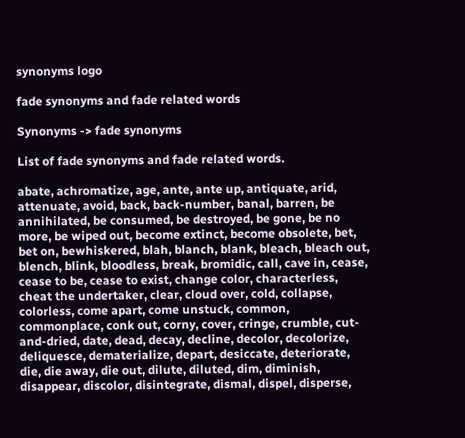synonyms logo

fade synonyms and fade related words

Synonyms -> fade synonyms

List of fade synonyms and fade related words.

abate, achromatize, age, ante, ante up, antiquate, arid, attenuate, avoid, back, back-number, banal, barren, be annihilated, be consumed, be destroyed, be gone, be no more, be wiped out, become extinct, become obsolete, bet, bet on, bewhiskered, blah, blanch, blank, bleach, bleach out, blench, blink, bloodless, break, bromidic, call, cave in, cease, cease to be, cease to exist, change color, characterless, cheat the undertaker, clear, cloud over, cold, collapse, colorless, come apart, come unstuck, common, commonplace, conk out, corny, cover, cringe, crumble, cut-and-dried, date, dead, decay, decline, decolor, decolorize, deliquesce, dematerialize, depart, desiccate, deteriorate, die, die away, die out, dilute, diluted, dim, diminish, disappear, discolor, disintegrate, dismal, dispel, disperse,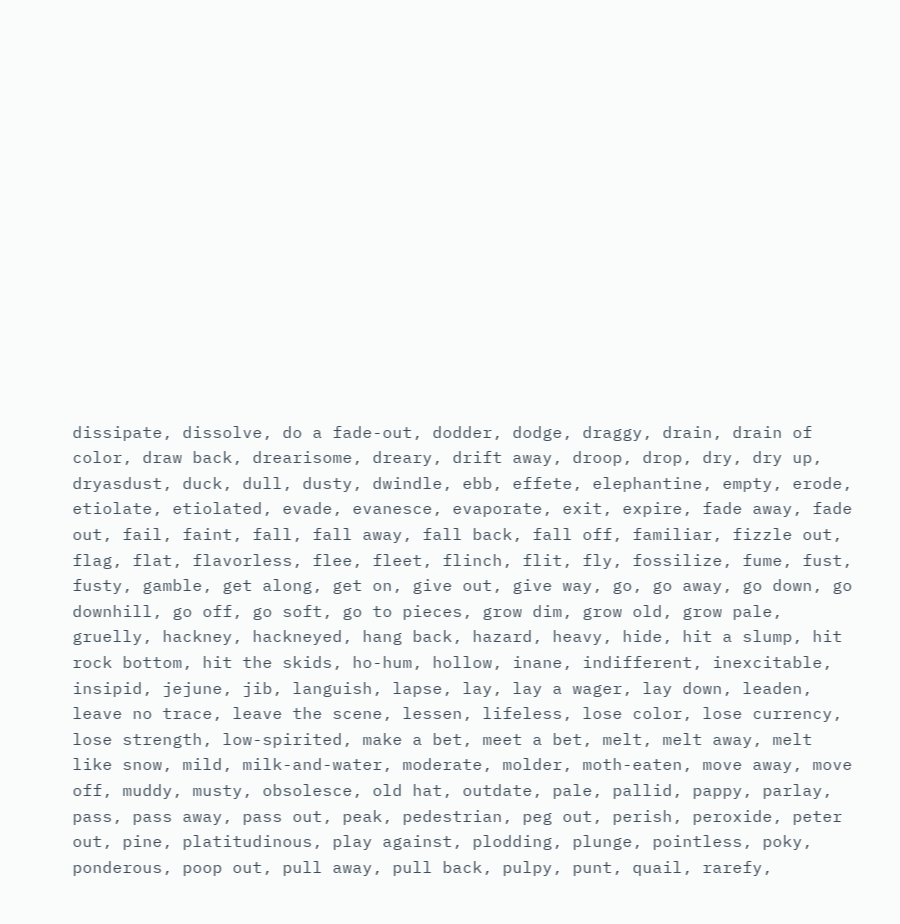dissipate, dissolve, do a fade-out, dodder, dodge, draggy, drain, drain of color, draw back, drearisome, dreary, drift away, droop, drop, dry, dry up, dryasdust, duck, dull, dusty, dwindle, ebb, effete, elephantine, empty, erode, etiolate, etiolated, evade, evanesce, evaporate, exit, expire, fade away, fade out, fail, faint, fall, fall away, fall back, fall off, familiar, fizzle out, flag, flat, flavorless, flee, fleet, flinch, flit, fly, fossilize, fume, fust, fusty, gamble, get along, get on, give out, give way, go, go away, go down, go downhill, go off, go soft, go to pieces, grow dim, grow old, grow pale, gruelly, hackney, hackneyed, hang back, hazard, heavy, hide, hit a slump, hit rock bottom, hit the skids, ho-hum, hollow, inane, indifferent, inexcitable, insipid, jejune, jib, languish, lapse, lay, lay a wager, lay down, leaden, leave no trace, leave the scene, lessen, lifeless, lose color, lose currency, lose strength, low-spirited, make a bet, meet a bet, melt, melt away, melt like snow, mild, milk-and-water, moderate, molder, moth-eaten, move away, move off, muddy, musty, obsolesce, old hat, outdate, pale, pallid, pappy, parlay, pass, pass away, pass out, peak, pedestrian, peg out, perish, peroxide, peter out, pine, platitudinous, play against, plodding, plunge, pointless, poky, ponderous, poop out, pull away, pull back, pulpy, punt, quail, rarefy,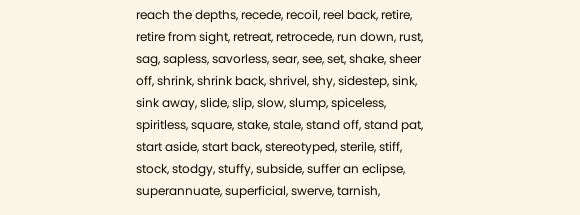reach the depths, recede, recoil, reel back, retire, retire from sight, retreat, retrocede, run down, rust, sag, sapless, savorless, sear, see, set, shake, sheer off, shrink, shrink back, shrivel, shy, sidestep, sink, sink away, slide, slip, slow, slump, spiceless, spiritless, square, stake, stale, stand off, stand pat, start aside, start back, stereotyped, sterile, stiff, stock, stodgy, stuffy, subside, suffer an eclipse, superannuate, superficial, swerve, tarnish,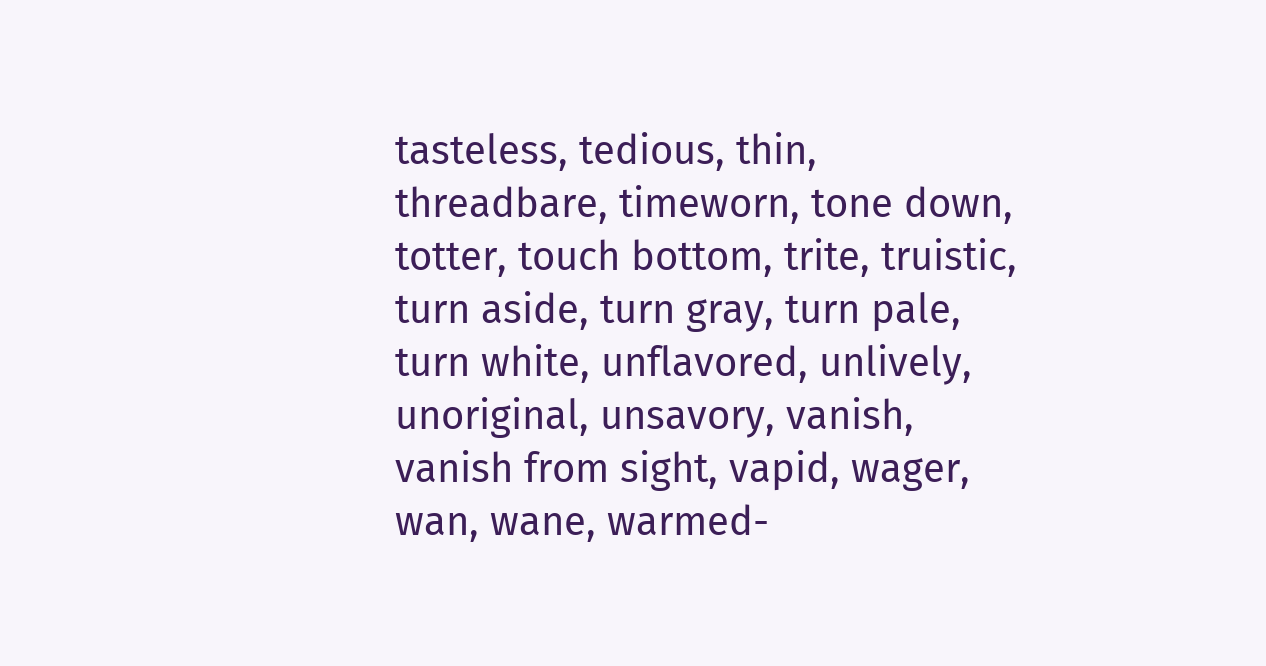tasteless, tedious, thin, threadbare, timeworn, tone down, totter, touch bottom, trite, truistic, turn aside, turn gray, turn pale, turn white, unflavored, unlively, unoriginal, unsavory, vanish, vanish from sight, vapid, wager, wan, wane, warmed-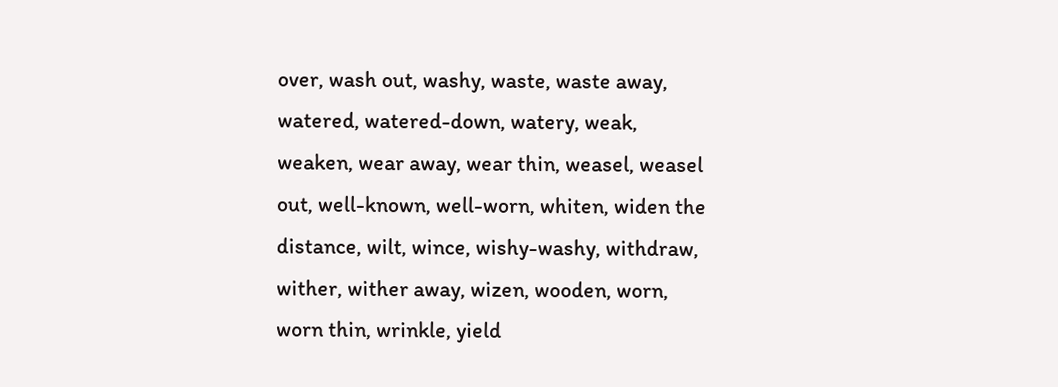over, wash out, washy, waste, waste away, watered, watered-down, watery, weak, weaken, wear away, wear thin, weasel, weasel out, well-known, well-worn, whiten, widen the distance, wilt, wince, wishy-washy, withdraw, wither, wither away, wizen, wooden, worn, worn thin, wrinkle, yield